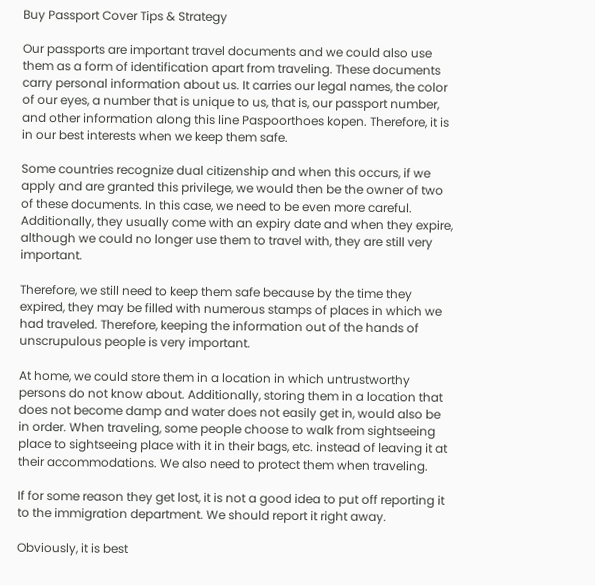Buy Passport Cover Tips & Strategy

Our passports are important travel documents and we could also use them as a form of identification apart from traveling. These documents carry personal information about us. It carries our legal names, the color of our eyes, a number that is unique to us, that is, our passport number, and other information along this line Paspoorthoes kopen. Therefore, it is in our best interests when we keep them safe.

Some countries recognize dual citizenship and when this occurs, if we apply and are granted this privilege, we would then be the owner of two of these documents. In this case, we need to be even more careful. Additionally, they usually come with an expiry date and when they expire, although we could no longer use them to travel with, they are still very important.

Therefore, we still need to keep them safe because by the time they expired, they may be filled with numerous stamps of places in which we had traveled. Therefore, keeping the information out of the hands of unscrupulous people is very important.

At home, we could store them in a location in which untrustworthy persons do not know about. Additionally, storing them in a location that does not become damp and water does not easily get in, would also be in order. When traveling, some people choose to walk from sightseeing place to sightseeing place with it in their bags, etc. instead of leaving it at their accommodations. We also need to protect them when traveling.

If for some reason they get lost, it is not a good idea to put off reporting it to the immigration department. We should report it right away.

Obviously, it is best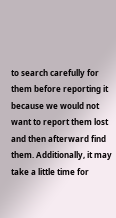to search carefully for them before reporting it because we would not want to report them lost and then afterward find them. Additionally, it may take a little time for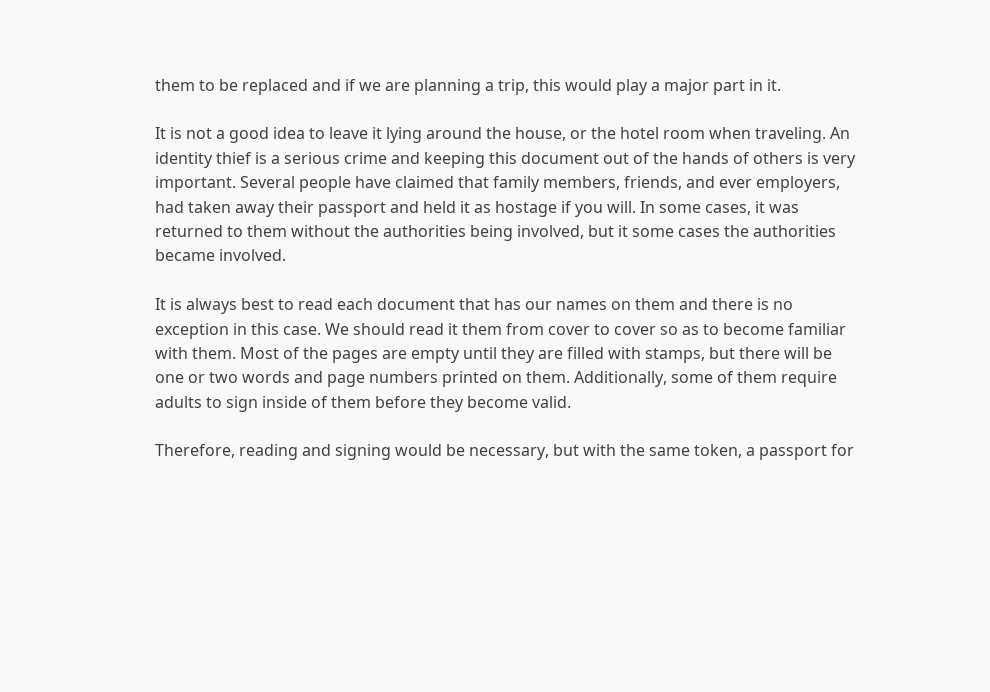them to be replaced and if we are planning a trip, this would play a major part in it.

It is not a good idea to leave it lying around the house, or the hotel room when traveling. An identity thief is a serious crime and keeping this document out of the hands of others is very important. Several people have claimed that family members, friends, and ever employers, had taken away their passport and held it as hostage if you will. In some cases, it was returned to them without the authorities being involved, but it some cases the authorities became involved.

It is always best to read each document that has our names on them and there is no exception in this case. We should read it them from cover to cover so as to become familiar with them. Most of the pages are empty until they are filled with stamps, but there will be one or two words and page numbers printed on them. Additionally, some of them require adults to sign inside of them before they become valid.

Therefore, reading and signing would be necessary, but with the same token, a passport for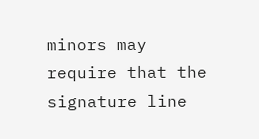minors may require that the signature line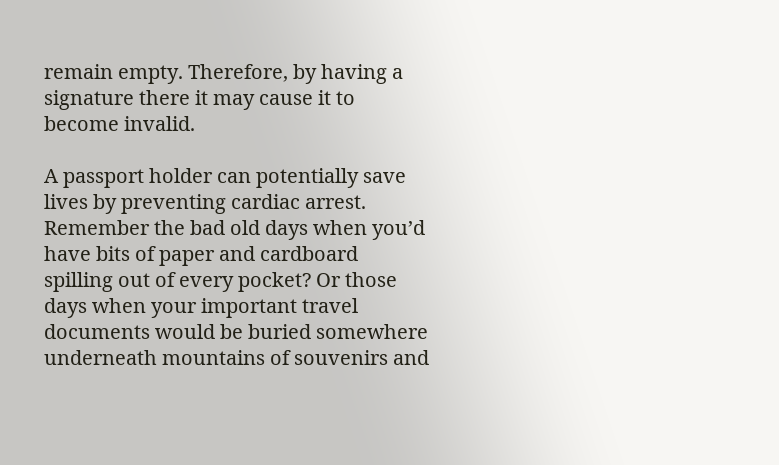remain empty. Therefore, by having a signature there it may cause it to become invalid.

A passport holder can potentially save lives by preventing cardiac arrest. Remember the bad old days when you’d have bits of paper and cardboard spilling out of every pocket? Or those days when your important travel documents would be buried somewhere underneath mountains of souvenirs and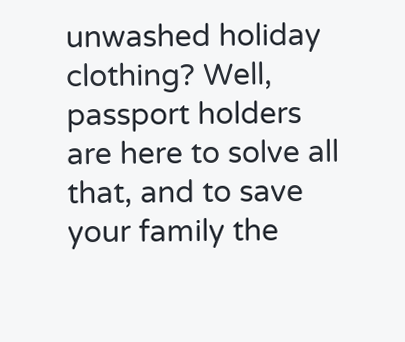unwashed holiday clothing? Well, passport holders are here to solve all that, and to save your family the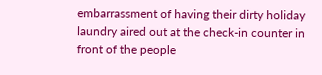embarrassment of having their dirty holiday laundry aired out at the check-in counter in front of the people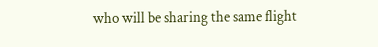who will be sharing the same flight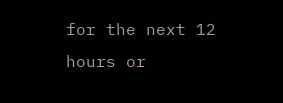for the next 12 hours or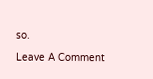so.

Leave A Comment